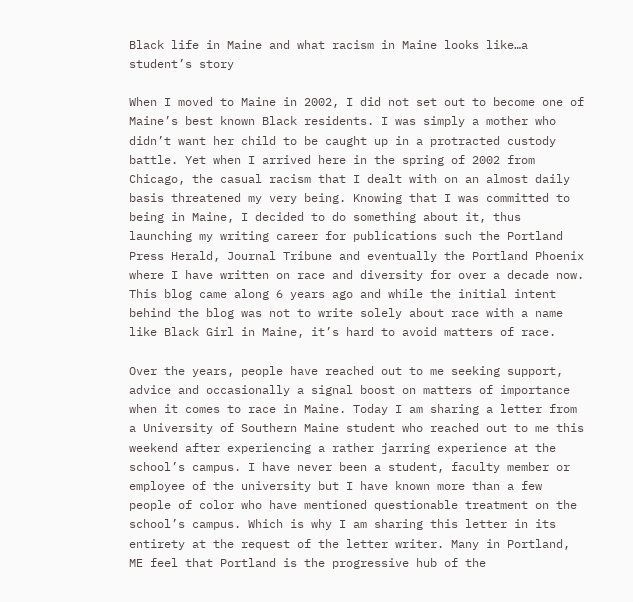Black life in Maine and what racism in Maine looks like…a student’s story

When I moved to Maine in 2002, I did not set out to become one of Maine’s best known Black residents. I was simply a mother who didn’t want her child to be caught up in a protracted custody battle. Yet when I arrived here in the spring of 2002 from Chicago, the casual racism that I dealt with on an almost daily basis threatened my very being. Knowing that I was committed to being in Maine, I decided to do something about it, thus launching my writing career for publications such the Portland Press Herald, Journal Tribune and eventually the Portland Phoenix where I have written on race and diversity for over a decade now. This blog came along 6 years ago and while the initial intent behind the blog was not to write solely about race with a name like Black Girl in Maine, it’s hard to avoid matters of race.

Over the years, people have reached out to me seeking support, advice and occasionally a signal boost on matters of importance when it comes to race in Maine. Today I am sharing a letter from a University of Southern Maine student who reached out to me this weekend after experiencing a rather jarring experience at the school’s campus. I have never been a student, faculty member or employee of the university but I have known more than a few people of color who have mentioned questionable treatment on the school’s campus. Which is why I am sharing this letter in its entirety at the request of the letter writer. Many in Portland, ME feel that Portland is the progressive hub of the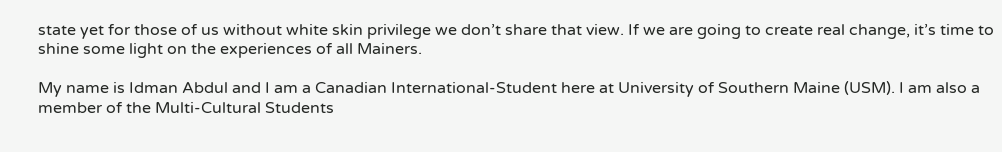state yet for those of us without white skin privilege we don’t share that view. If we are going to create real change, it’s time to shine some light on the experiences of all Mainers.

My name is Idman Abdul and I am a Canadian International-Student here at University of Southern Maine (USM). I am also a member of the Multi-Cultural Students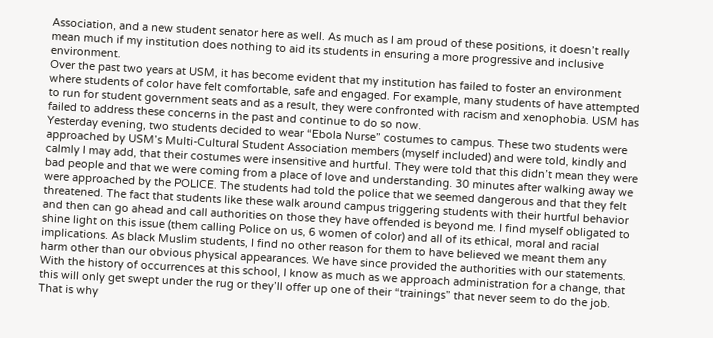Association, and a new student senator here as well. As much as I am proud of these positions, it doesn’t really mean much if my institution does nothing to aid its students in ensuring a more progressive and inclusive environment.
Over the past two years at USM, it has become evident that my institution has failed to foster an environment where students of color have felt comfortable, safe and engaged. For example, many students of have attempted to run for student government seats and as a result, they were confronted with racism and xenophobia. USM has failed to address these concerns in the past and continue to do so now.
Yesterday evening, two students decided to wear “Ebola Nurse” costumes to campus. These two students were approached by USM’s Multi-Cultural Student Association members (myself included) and were told, kindly and calmly I may add, that their costumes were insensitive and hurtful. They were told that this didn’t mean they were bad people and that we were coming from a place of love and understanding. 30 minutes after walking away we were approached by the POLICE. The students had told the police that we seemed dangerous and that they felt threatened. The fact that students like these walk around campus triggering students with their hurtful behavior and then can go ahead and call authorities on those they have offended is beyond me. I find myself obligated to shine light on this issue (them calling Police on us, 6 women of color) and all of its ethical, moral and racial implications. As black Muslim students, I find no other reason for them to have believed we meant them any harm other than our obvious physical appearances. We have since provided the authorities with our statements. With the history of occurrences at this school, I know as much as we approach administration for a change, that this will only get swept under the rug or they’ll offer up one of their “trainings” that never seem to do the job. That is why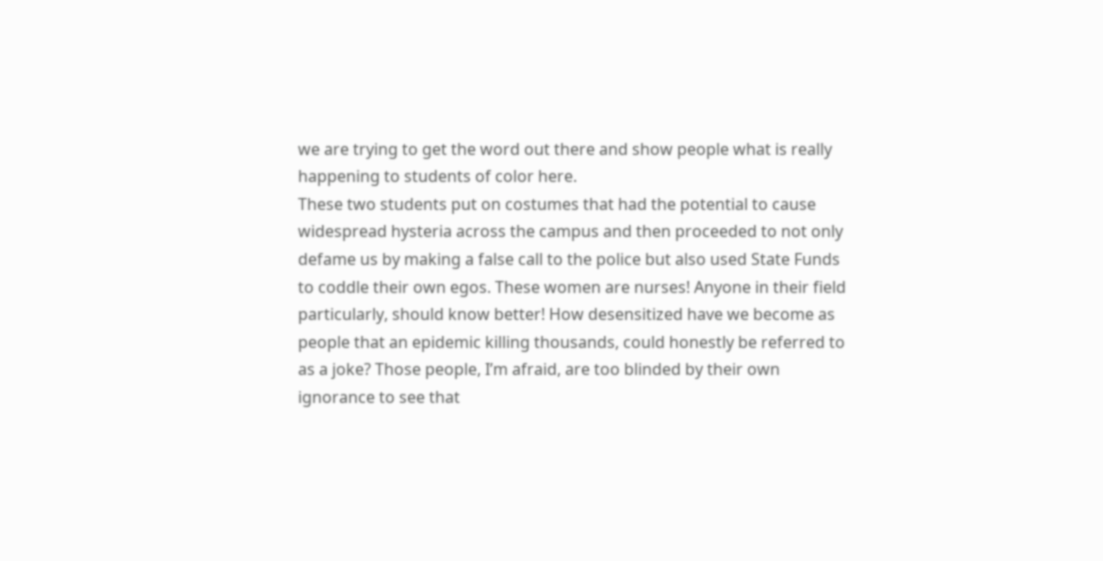we are trying to get the word out there and show people what is really happening to students of color here.
These two students put on costumes that had the potential to cause widespread hysteria across the campus and then proceeded to not only defame us by making a false call to the police but also used State Funds to coddle their own egos. These women are nurses! Anyone in their field particularly, should know better! How desensitized have we become as people that an epidemic killing thousands, could honestly be referred to as a joke? Those people, I’m afraid, are too blinded by their own ignorance to see that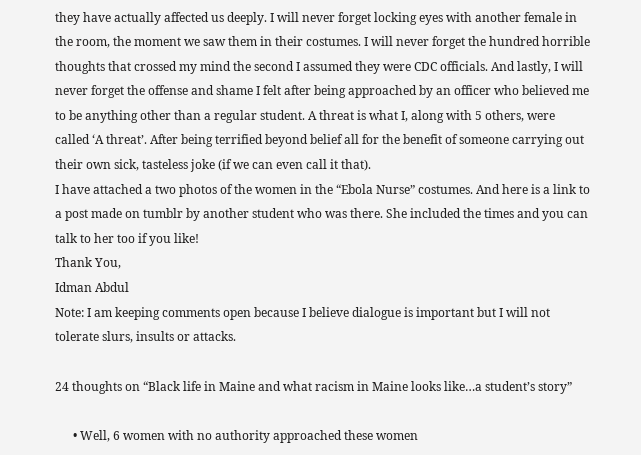they have actually affected us deeply. I will never forget locking eyes with another female in the room, the moment we saw them in their costumes. I will never forget the hundred horrible thoughts that crossed my mind the second I assumed they were CDC officials. And lastly, I will never forget the offense and shame I felt after being approached by an officer who believed me to be anything other than a regular student. A threat is what I, along with 5 others, were called ‘A threat’. After being terrified beyond belief all for the benefit of someone carrying out their own sick, tasteless joke (if we can even call it that).
I have attached a two photos of the women in the “Ebola Nurse” costumes. And here is a link to a post made on tumblr by another student who was there. She included the times and you can talk to her too if you like!
Thank You,
Idman Abdul
Note: I am keeping comments open because I believe dialogue is important but I will not tolerate slurs, insults or attacks.

24 thoughts on “Black life in Maine and what racism in Maine looks like…a student’s story”

      • Well, 6 women with no authority approached these women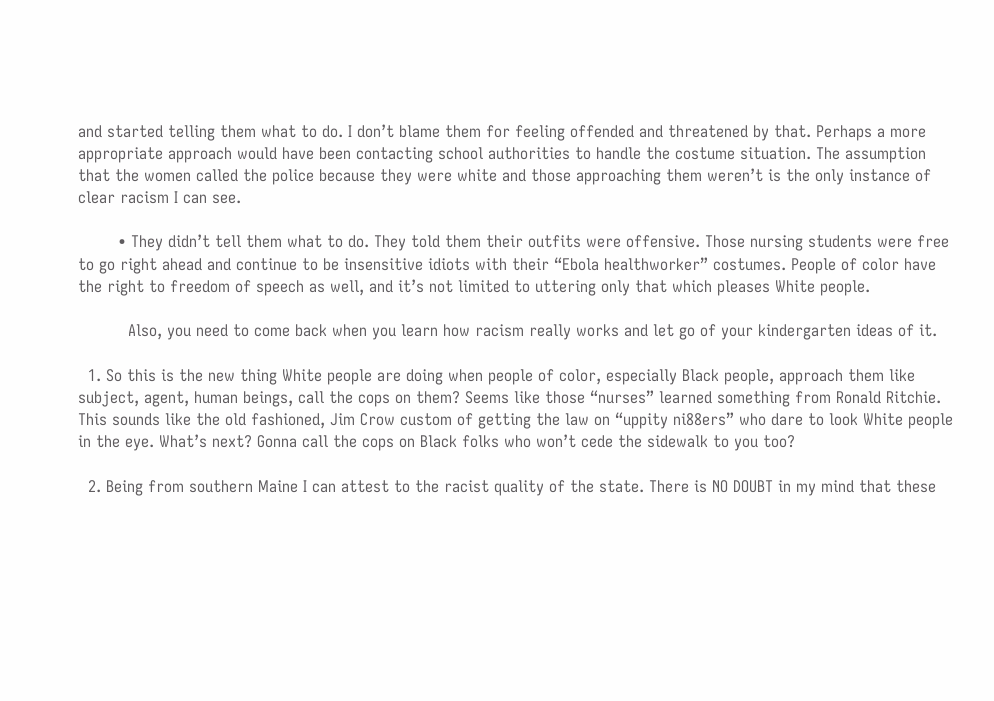and started telling them what to do. I don’t blame them for feeling offended and threatened by that. Perhaps a more appropriate approach would have been contacting school authorities to handle the costume situation. The assumption that the women called the police because they were white and those approaching them weren’t is the only instance of clear racism I can see.

        • They didn’t tell them what to do. They told them their outfits were offensive. Those nursing students were free to go right ahead and continue to be insensitive idiots with their “Ebola healthworker” costumes. People of color have the right to freedom of speech as well, and it’s not limited to uttering only that which pleases White people.

          Also, you need to come back when you learn how racism really works and let go of your kindergarten ideas of it.

  1. So this is the new thing White people are doing when people of color, especially Black people, approach them like subject, agent, human beings, call the cops on them? Seems like those “nurses” learned something from Ronald Ritchie. This sounds like the old fashioned, Jim Crow custom of getting the law on “uppity ni88ers” who dare to look White people in the eye. What’s next? Gonna call the cops on Black folks who won’t cede the sidewalk to you too?

  2. Being from southern Maine I can attest to the racist quality of the state. There is NO DOUBT in my mind that these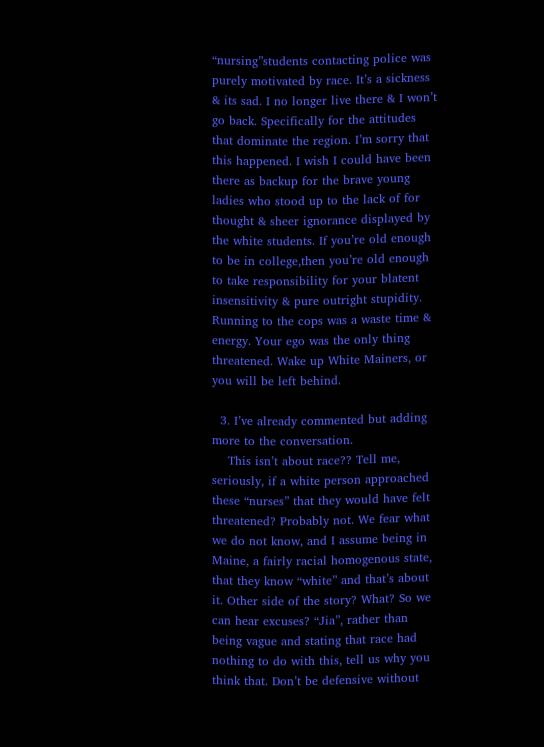“nursing”students contacting police was purely motivated by race. It’s a sickness & its sad. I no longer live there & I won’t go back. Specifically for the attitudes that dominate the region. I’m sorry that this happened. I wish I could have been there as backup for the brave young ladies who stood up to the lack of for thought & sheer ignorance displayed by the white students. If you’re old enough to be in college,then you’re old enough to take responsibility for your blatent insensitivity & pure outright stupidity. Running to the cops was a waste time & energy. Your ego was the only thing threatened. Wake up White Mainers, or you will be left behind.

  3. I’ve already commented but adding more to the conversation.
    This isn’t about race?? Tell me, seriously, if a white person approached these “nurses” that they would have felt threatened? Probably not. We fear what we do not know, and I assume being in Maine, a fairly racial homogenous state, that they know “white” and that’s about it. Other side of the story? What? So we can hear excuses? “Jia”, rather than being vague and stating that race had nothing to do with this, tell us why you think that. Don’t be defensive without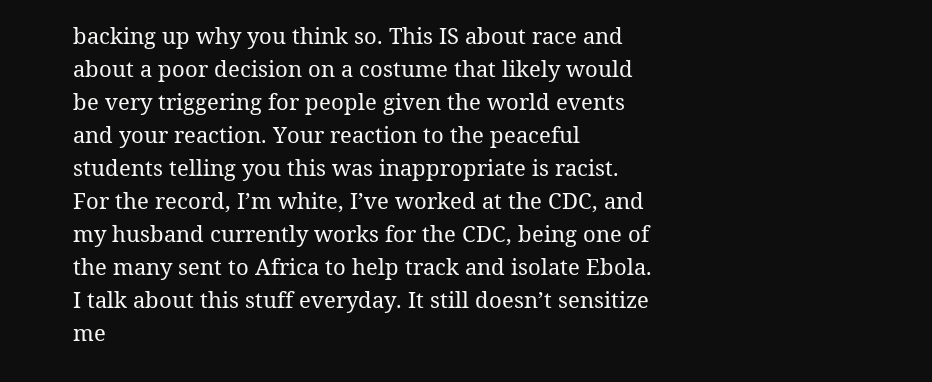backing up why you think so. This IS about race and about a poor decision on a costume that likely would be very triggering for people given the world events and your reaction. Your reaction to the peaceful students telling you this was inappropriate is racist. For the record, I’m white, I’ve worked at the CDC, and my husband currently works for the CDC, being one of the many sent to Africa to help track and isolate Ebola. I talk about this stuff everyday. It still doesn’t sensitize me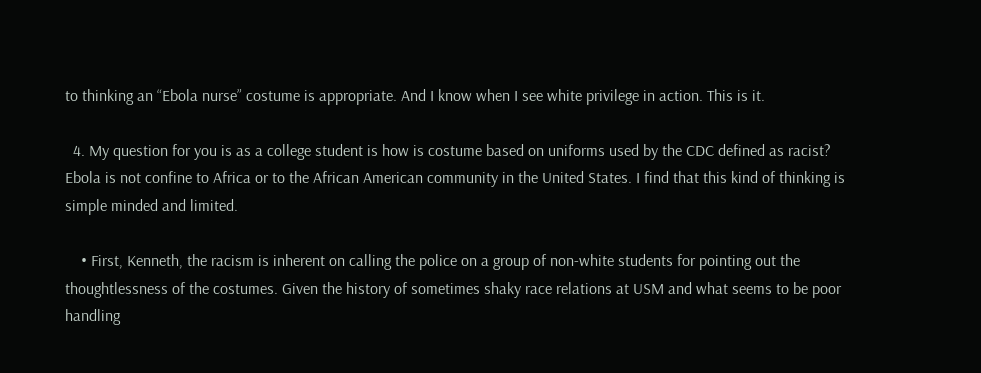to thinking an “Ebola nurse” costume is appropriate. And I know when I see white privilege in action. This is it.

  4. My question for you is as a college student is how is costume based on uniforms used by the CDC defined as racist? Ebola is not confine to Africa or to the African American community in the United States. I find that this kind of thinking is simple minded and limited.

    • First, Kenneth, the racism is inherent on calling the police on a group of non-white students for pointing out the thoughtlessness of the costumes. Given the history of sometimes shaky race relations at USM and what seems to be poor handling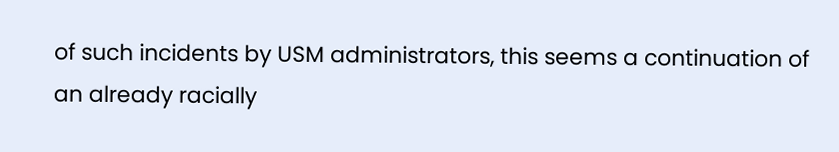of such incidents by USM administrators, this seems a continuation of an already racially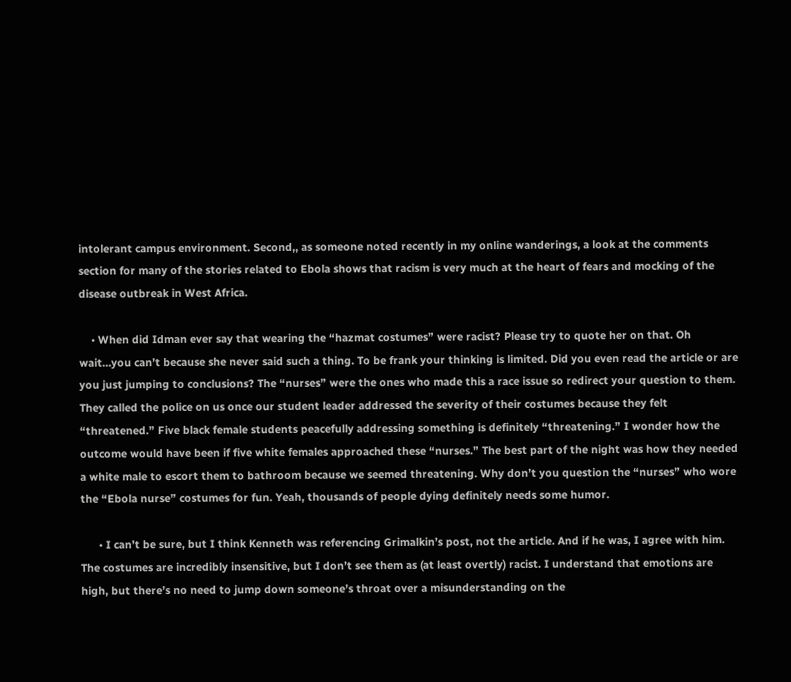intolerant campus environment. Second,, as someone noted recently in my online wanderings, a look at the comments section for many of the stories related to Ebola shows that racism is very much at the heart of fears and mocking of the disease outbreak in West Africa.

    • When did Idman ever say that wearing the “hazmat costumes” were racist? Please try to quote her on that. Oh wait…you can’t because she never said such a thing. To be frank your thinking is limited. Did you even read the article or are you just jumping to conclusions? The “nurses” were the ones who made this a race issue so redirect your question to them. They called the police on us once our student leader addressed the severity of their costumes because they felt “threatened.” Five black female students peacefully addressing something is definitely “threatening.” I wonder how the outcome would have been if five white females approached these “nurses.” The best part of the night was how they needed a white male to escort them to bathroom because we seemed threatening. Why don’t you question the “nurses” who wore the “Ebola nurse” costumes for fun. Yeah, thousands of people dying definitely needs some humor.

      • I can’t be sure, but I think Kenneth was referencing Grimalkin’s post, not the article. And if he was, I agree with him. The costumes are incredibly insensitive, but I don’t see them as (at least overtly) racist. I understand that emotions are high, but there’s no need to jump down someone’s throat over a misunderstanding on the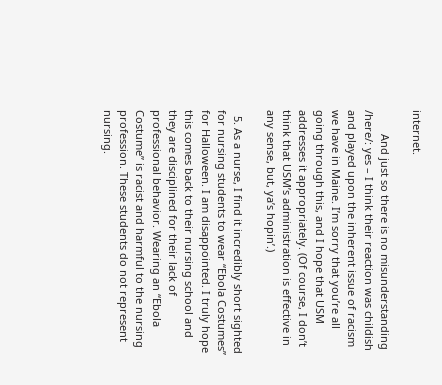internet.

        And just so there is no misunderstanding /here/: yes – I think their reaction was childish and played upon the inherent issue of racism we have in Maine. I’m sorry that you’re all going through this, and I hope that USM addresses it appropriately. (Of course, I don’t think that USM’s administration is effective in any sense, but, ya’s hopin’.)

  5. As a nurse, I find it incredibly short sighted for nursing students to wear “Ebola Costumes” for Halloween. I am disappointed. I truly hope this comes back to their nursing school and they are disciplined for their lack of professional behavior. Wearing an “Ebola Costume” is racist and harmful to the nursing profession. These students do not represent nursing.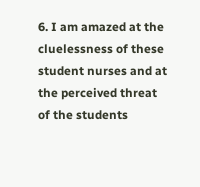6. I am amazed at the cluelessness of these student nurses and at the perceived threat of the students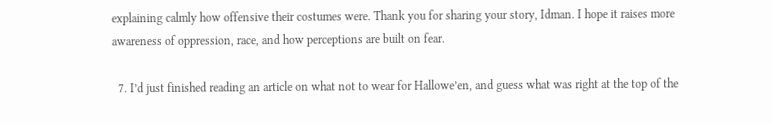explaining calmly how offensive their costumes were. Thank you for sharing your story, Idman. I hope it raises more awareness of oppression, race, and how perceptions are built on fear.

  7. I’d just finished reading an article on what not to wear for Hallowe’en, and guess what was right at the top of the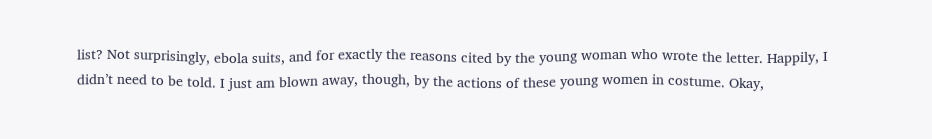list? Not surprisingly, ebola suits, and for exactly the reasons cited by the young woman who wrote the letter. Happily, I didn’t need to be told. I just am blown away, though, by the actions of these young women in costume. Okay,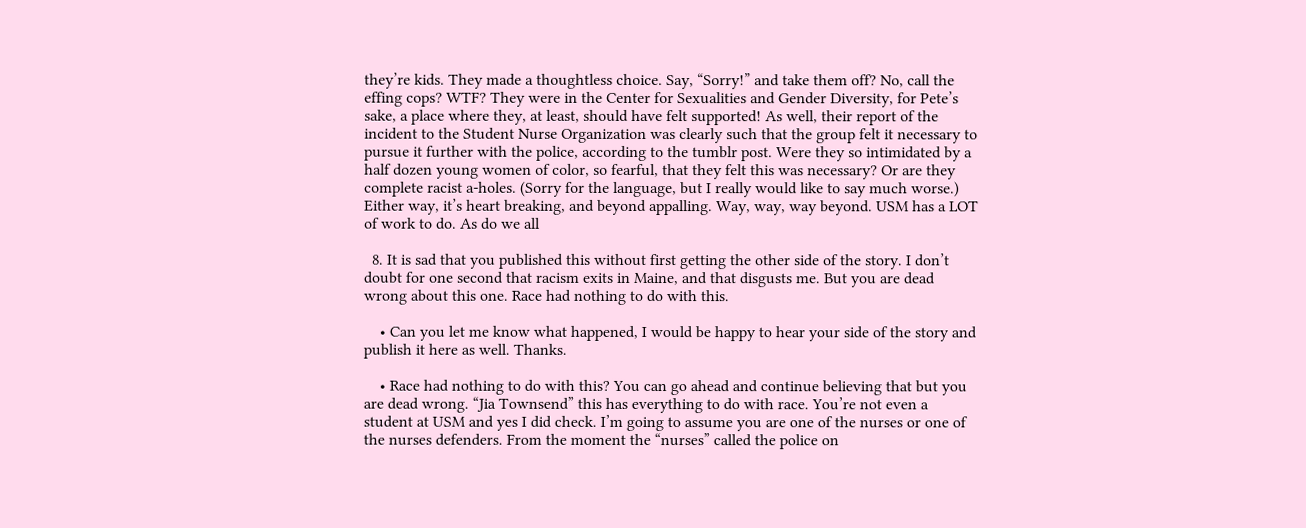they’re kids. They made a thoughtless choice. Say, “Sorry!” and take them off? No, call the effing cops? WTF? They were in the Center for Sexualities and Gender Diversity, for Pete’s sake, a place where they, at least, should have felt supported! As well, their report of the incident to the Student Nurse Organization was clearly such that the group felt it necessary to pursue it further with the police, according to the tumblr post. Were they so intimidated by a half dozen young women of color, so fearful, that they felt this was necessary? Or are they complete racist a-holes. (Sorry for the language, but I really would like to say much worse.) Either way, it’s heart breaking, and beyond appalling. Way, way, way beyond. USM has a LOT of work to do. As do we all

  8. It is sad that you published this without first getting the other side of the story. I don’t doubt for one second that racism exits in Maine, and that disgusts me. But you are dead wrong about this one. Race had nothing to do with this.

    • Can you let me know what happened, I would be happy to hear your side of the story and publish it here as well. Thanks.

    • Race had nothing to do with this? You can go ahead and continue believing that but you are dead wrong. “Jia Townsend” this has everything to do with race. You’re not even a student at USM and yes I did check. I’m going to assume you are one of the nurses or one of the nurses defenders. From the moment the “nurses” called the police on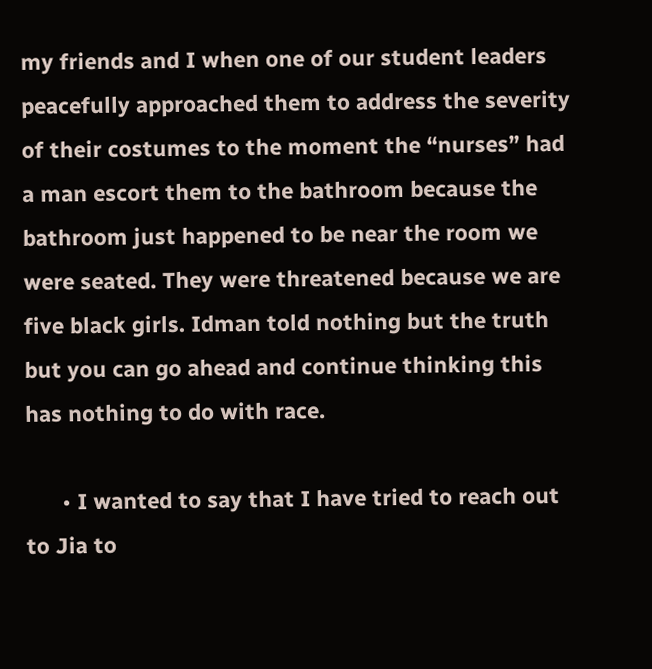my friends and I when one of our student leaders peacefully approached them to address the severity of their costumes to the moment the “nurses” had a man escort them to the bathroom because the bathroom just happened to be near the room we were seated. They were threatened because we are five black girls. Idman told nothing but the truth but you can go ahead and continue thinking this has nothing to do with race.

      • I wanted to say that I have tried to reach out to Jia to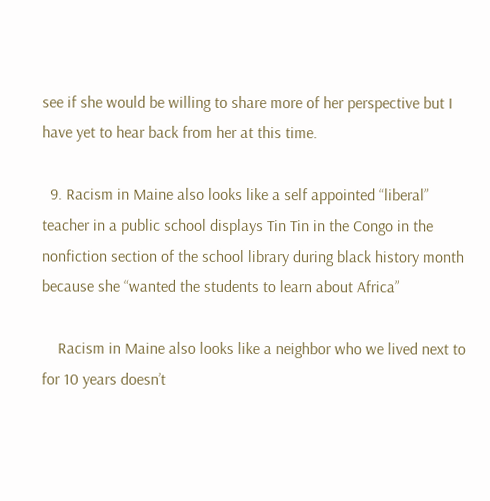see if she would be willing to share more of her perspective but I have yet to hear back from her at this time.

  9. Racism in Maine also looks like a self appointed “liberal” teacher in a public school displays Tin Tin in the Congo in the nonfiction section of the school library during black history month because she “wanted the students to learn about Africa”

    Racism in Maine also looks like a neighbor who we lived next to for 10 years doesn’t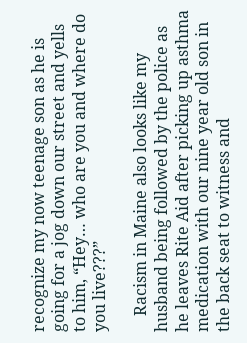recognize my now teenage son as he is going for a jog down our street and yells to him, “Hey… who are you and where do you live???”

    Racism in Maine also looks like my husband being followed by the police as he leaves Rite Aid after picking up asthma medication with our nine year old son in the back seat to witness and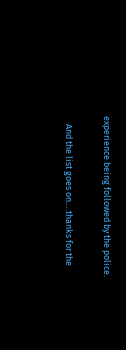experience being followed by the police.

    And the list goes on….thanks for the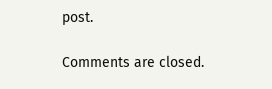post.

Comments are closed.